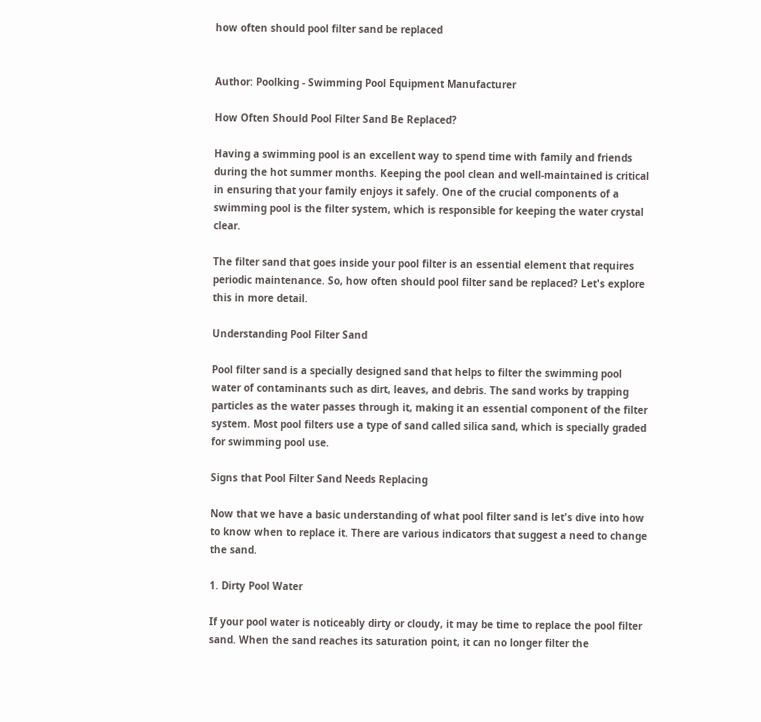how often should pool filter sand be replaced


Author: Poolking - Swimming Pool Equipment Manufacturer

How Often Should Pool Filter Sand Be Replaced?

Having a swimming pool is an excellent way to spend time with family and friends during the hot summer months. Keeping the pool clean and well-maintained is critical in ensuring that your family enjoys it safely. One of the crucial components of a swimming pool is the filter system, which is responsible for keeping the water crystal clear.

The filter sand that goes inside your pool filter is an essential element that requires periodic maintenance. So, how often should pool filter sand be replaced? Let's explore this in more detail.

Understanding Pool Filter Sand

Pool filter sand is a specially designed sand that helps to filter the swimming pool water of contaminants such as dirt, leaves, and debris. The sand works by trapping particles as the water passes through it, making it an essential component of the filter system. Most pool filters use a type of sand called silica sand, which is specially graded for swimming pool use.

Signs that Pool Filter Sand Needs Replacing

Now that we have a basic understanding of what pool filter sand is let's dive into how to know when to replace it. There are various indicators that suggest a need to change the sand.

1. Dirty Pool Water

If your pool water is noticeably dirty or cloudy, it may be time to replace the pool filter sand. When the sand reaches its saturation point, it can no longer filter the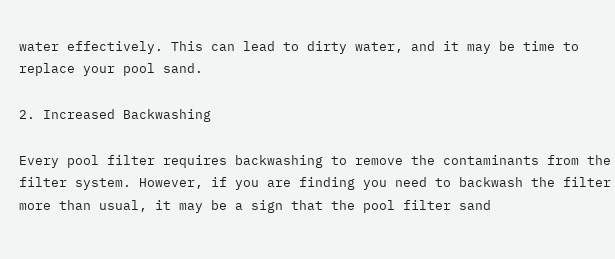water effectively. This can lead to dirty water, and it may be time to replace your pool sand.

2. Increased Backwashing

Every pool filter requires backwashing to remove the contaminants from the filter system. However, if you are finding you need to backwash the filter more than usual, it may be a sign that the pool filter sand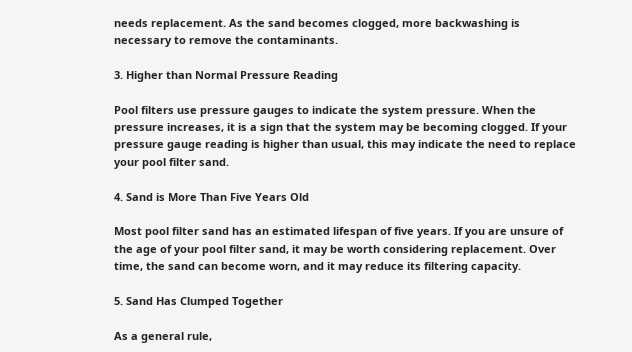needs replacement. As the sand becomes clogged, more backwashing is necessary to remove the contaminants.

3. Higher than Normal Pressure Reading

Pool filters use pressure gauges to indicate the system pressure. When the pressure increases, it is a sign that the system may be becoming clogged. If your pressure gauge reading is higher than usual, this may indicate the need to replace your pool filter sand.

4. Sand is More Than Five Years Old

Most pool filter sand has an estimated lifespan of five years. If you are unsure of the age of your pool filter sand, it may be worth considering replacement. Over time, the sand can become worn, and it may reduce its filtering capacity.

5. Sand Has Clumped Together

As a general rule,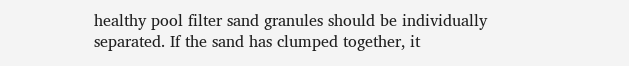healthy pool filter sand granules should be individually separated. If the sand has clumped together, it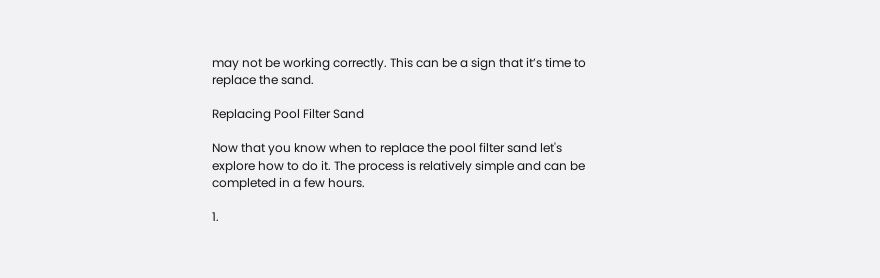may not be working correctly. This can be a sign that it’s time to replace the sand.

Replacing Pool Filter Sand

Now that you know when to replace the pool filter sand let's explore how to do it. The process is relatively simple and can be completed in a few hours.

1.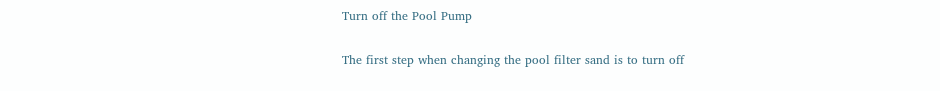Turn off the Pool Pump

The first step when changing the pool filter sand is to turn off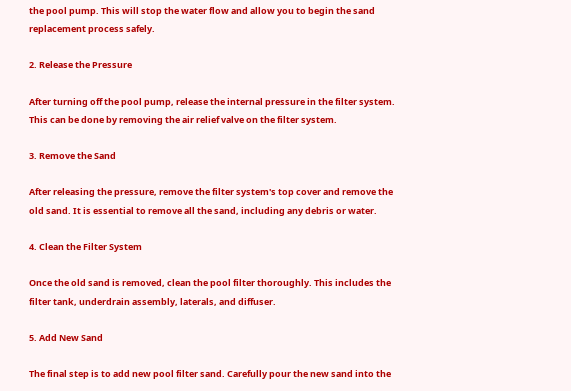the pool pump. This will stop the water flow and allow you to begin the sand replacement process safely.

2. Release the Pressure

After turning off the pool pump, release the internal pressure in the filter system. This can be done by removing the air relief valve on the filter system.

3. Remove the Sand

After releasing the pressure, remove the filter system's top cover and remove the old sand. It is essential to remove all the sand, including any debris or water.

4. Clean the Filter System

Once the old sand is removed, clean the pool filter thoroughly. This includes the filter tank, underdrain assembly, laterals, and diffuser.

5. Add New Sand

The final step is to add new pool filter sand. Carefully pour the new sand into the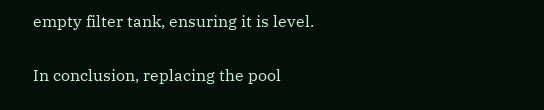empty filter tank, ensuring it is level.

In conclusion, replacing the pool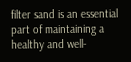filter sand is an essential part of maintaining a healthy and well-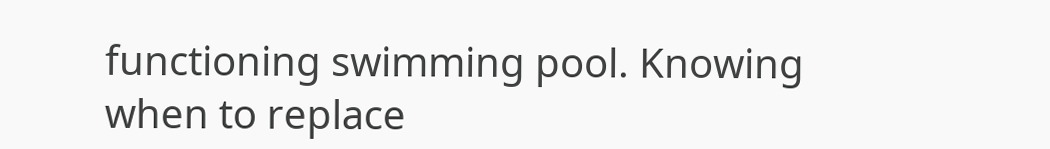functioning swimming pool. Knowing when to replace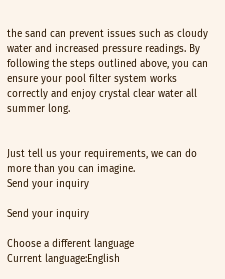the sand can prevent issues such as cloudy water and increased pressure readings. By following the steps outlined above, you can ensure your pool filter system works correctly and enjoy crystal clear water all summer long.


Just tell us your requirements, we can do more than you can imagine.
Send your inquiry

Send your inquiry

Choose a different language
Current language:English